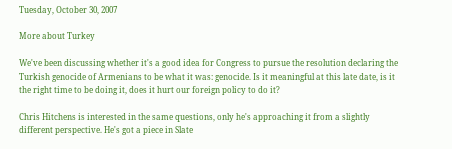Tuesday, October 30, 2007

More about Turkey

We've been discussing whether it's a good idea for Congress to pursue the resolution declaring the Turkish genocide of Armenians to be what it was: genocide. Is it meaningful at this late date, is it the right time to be doing it, does it hurt our foreign policy to do it?

Chris Hitchens is interested in the same questions, only he's approaching it from a slightly different perspective. He's got a piece in Slate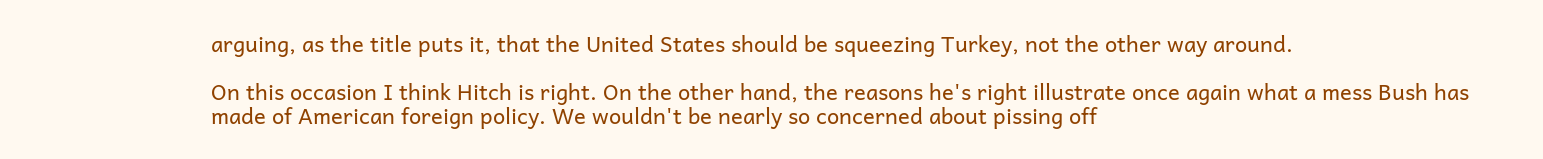arguing, as the title puts it, that the United States should be squeezing Turkey, not the other way around.

On this occasion I think Hitch is right. On the other hand, the reasons he's right illustrate once again what a mess Bush has made of American foreign policy. We wouldn't be nearly so concerned about pissing off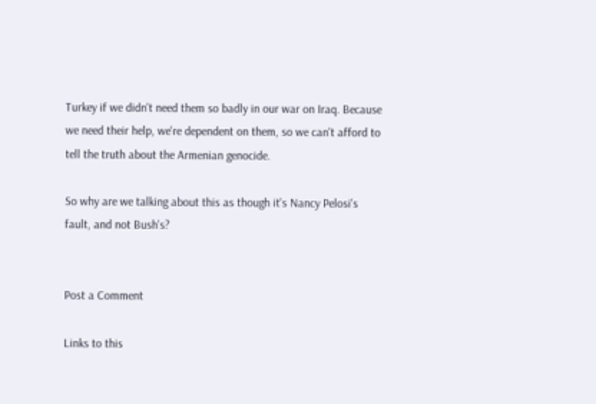Turkey if we didn't need them so badly in our war on Iraq. Because we need their help, we're dependent on them, so we can't afford to tell the truth about the Armenian genocide.

So why are we talking about this as though it's Nancy Pelosi's fault, and not Bush's?


Post a Comment

Links to this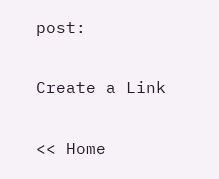post:

Create a Link

<< Home